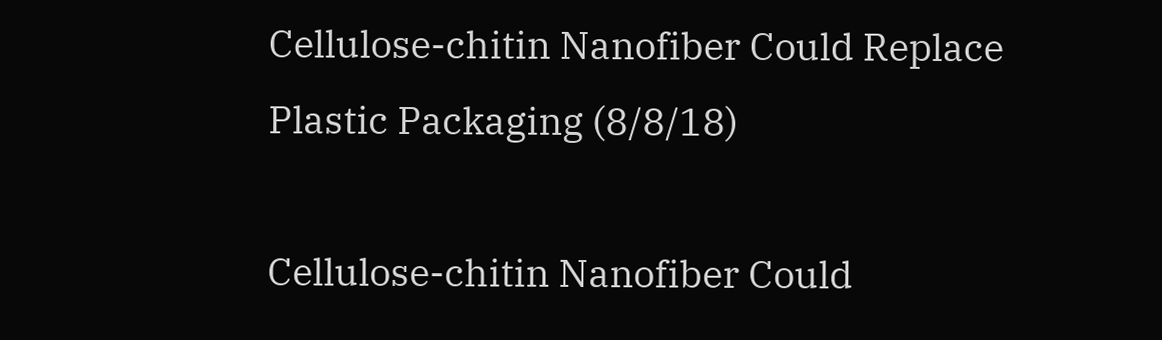Cellulose-chitin Nanofiber Could Replace Plastic Packaging (8/8/18)

Cellulose-chitin Nanofiber Could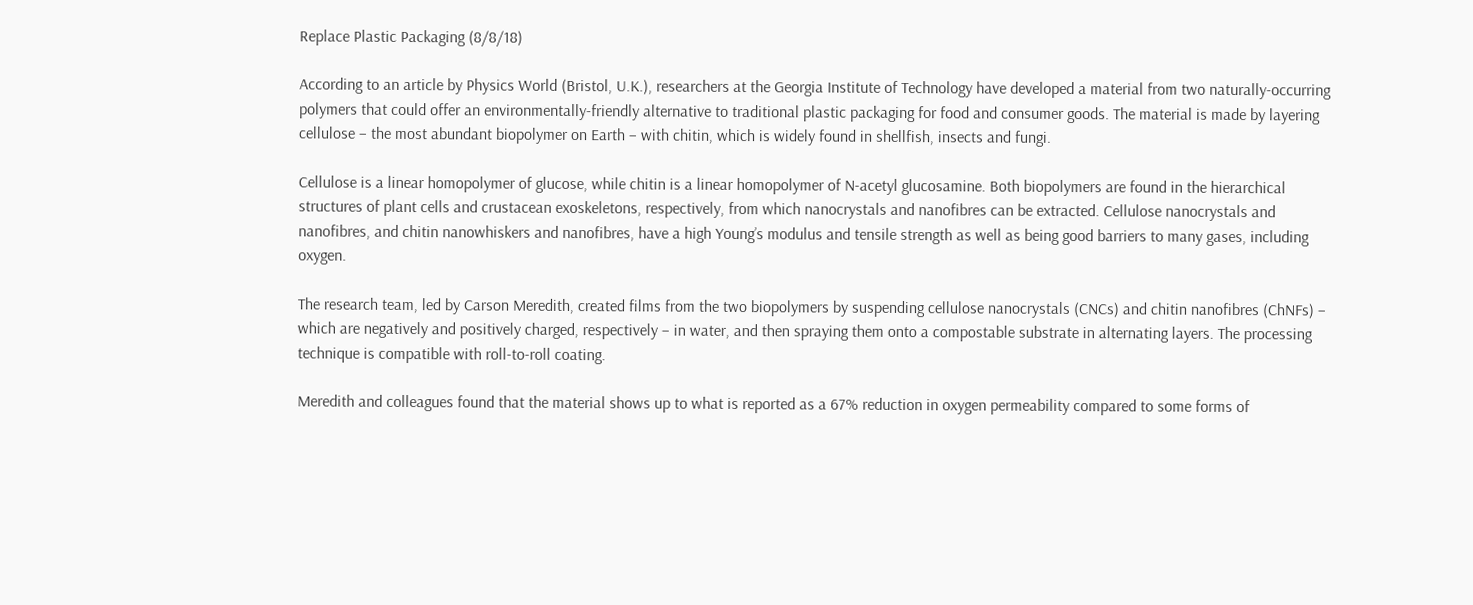Replace Plastic Packaging (8/8/18)

According to an article by Physics World (Bristol, U.K.), researchers at the Georgia Institute of Technology have developed a material from two naturally-occurring polymers that could offer an environmentally-friendly alternative to traditional plastic packaging for food and consumer goods. The material is made by layering cellulose – the most abundant biopolymer on Earth – with chitin, which is widely found in shellfish, insects and fungi.

Cellulose is a linear homopolymer of glucose, while chitin is a linear homopolymer of N-acetyl glucosamine. Both biopolymers are found in the hierarchical structures of plant cells and crustacean exoskeletons, respectively, from which nanocrystals and nanofibres can be extracted. Cellulose nanocrystals and nanofibres, and chitin nanowhiskers and nanofibres, have a high Young’s modulus and tensile strength as well as being good barriers to many gases, including oxygen.

The research team, led by Carson Meredith, created films from the two biopolymers by suspending cellulose nanocrystals (CNCs) and chitin nanofibres (ChNFs) – which are negatively and positively charged, respectively – in water, and then spraying them onto a compostable substrate in alternating layers. The processing technique is compatible with roll-to-roll coating.

Meredith and colleagues found that the material shows up to what is reported as a 67% reduction in oxygen permeability compared to some forms of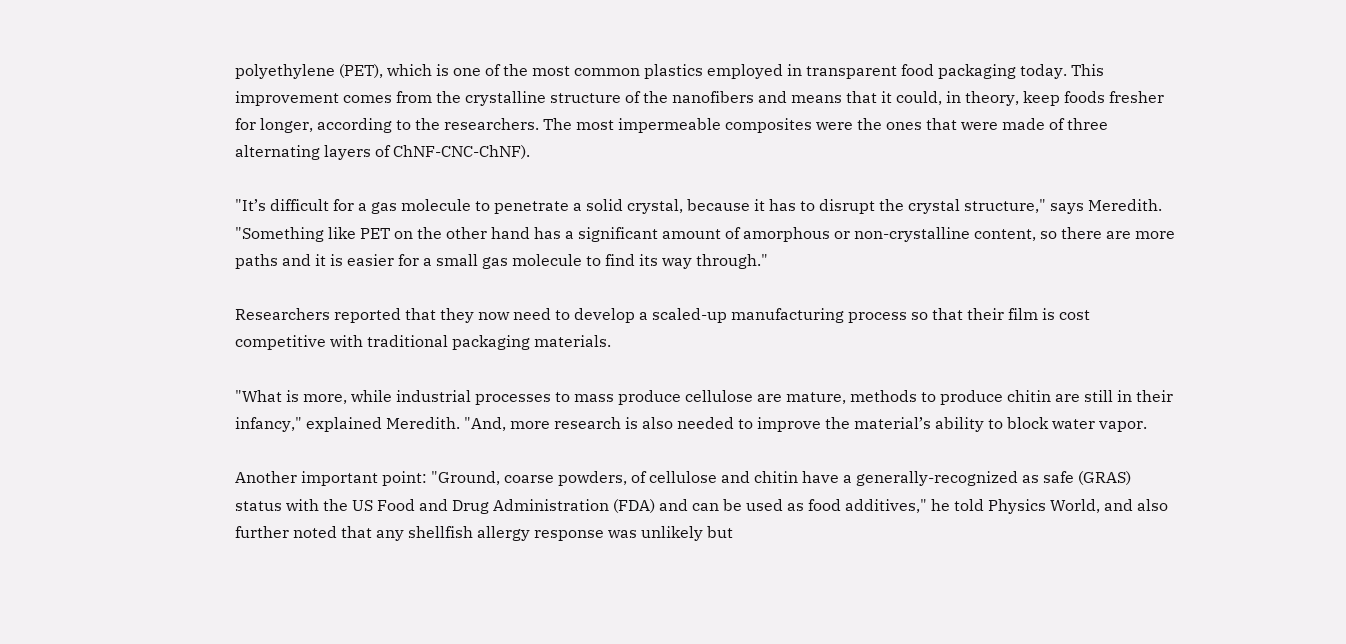polyethylene (PET), which is one of the most common plastics employed in transparent food packaging today. This improvement comes from the crystalline structure of the nanofibers and means that it could, in theory, keep foods fresher for longer, according to the researchers. The most impermeable composites were the ones that were made of three alternating layers of ChNF-CNC-ChNF).

"It’s difficult for a gas molecule to penetrate a solid crystal, because it has to disrupt the crystal structure," says Meredith. "Something like PET on the other hand has a significant amount of amorphous or non-crystalline content, so there are more paths and it is easier for a small gas molecule to find its way through."

Researchers reported that they now need to develop a scaled-up manufacturing process so that their film is cost competitive with traditional packaging materials.

"What is more, while industrial processes to mass produce cellulose are mature, methods to produce chitin are still in their infancy," explained Meredith. "And, more research is also needed to improve the material’s ability to block water vapor.

Another important point: "Ground, coarse powders, of cellulose and chitin have a generally-recognized as safe (GRAS) status with the US Food and Drug Administration (FDA) and can be used as food additives," he told Physics World, and also further noted that any shellfish allergy response was unlikely but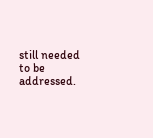still needed to be addressed.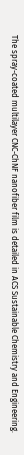The spray-coated multilayer CNC-ChNF nanofiber film is detailed in ACS Sustainable Chemistry and Engineering.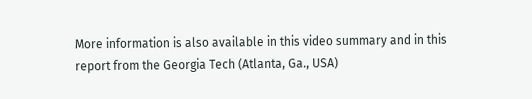More information is also available in this video summary and in this report from the Georgia Tech (Atlanta, Ga., USA)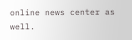online news center as well.